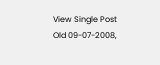View Single Post
Old 09-07-2008,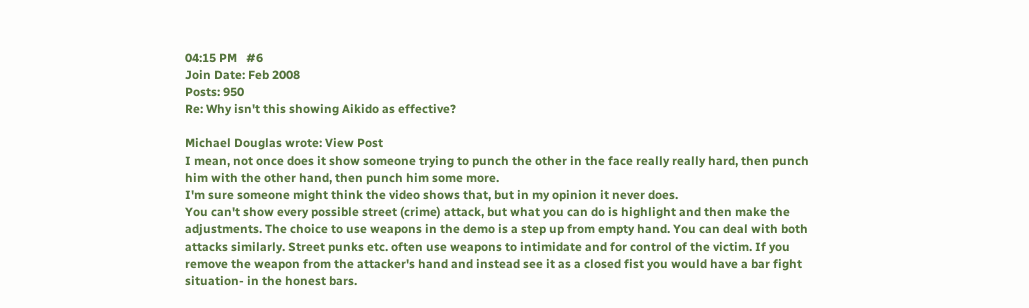04:15 PM   #6
Join Date: Feb 2008
Posts: 950
Re: Why isn't this showing Aikido as effective?

Michael Douglas wrote: View Post
I mean, not once does it show someone trying to punch the other in the face really really hard, then punch him with the other hand, then punch him some more.
I'm sure someone might think the video shows that, but in my opinion it never does.
You can't show every possible street (crime) attack, but what you can do is highlight and then make the adjustments. The choice to use weapons in the demo is a step up from empty hand. You can deal with both attacks similarly. Street punks etc. often use weapons to intimidate and for control of the victim. If you remove the weapon from the attacker's hand and instead see it as a closed fist you would have a bar fight situation- in the honest bars.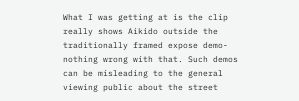What I was getting at is the clip really shows Aikido outside the traditionally framed expose demo- nothing wrong with that. Such demos can be misleading to the general viewing public about the street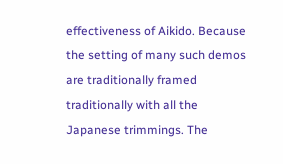effectiveness of Aikido. Because the setting of many such demos are traditionally framed traditionally with all the Japanese trimmings. The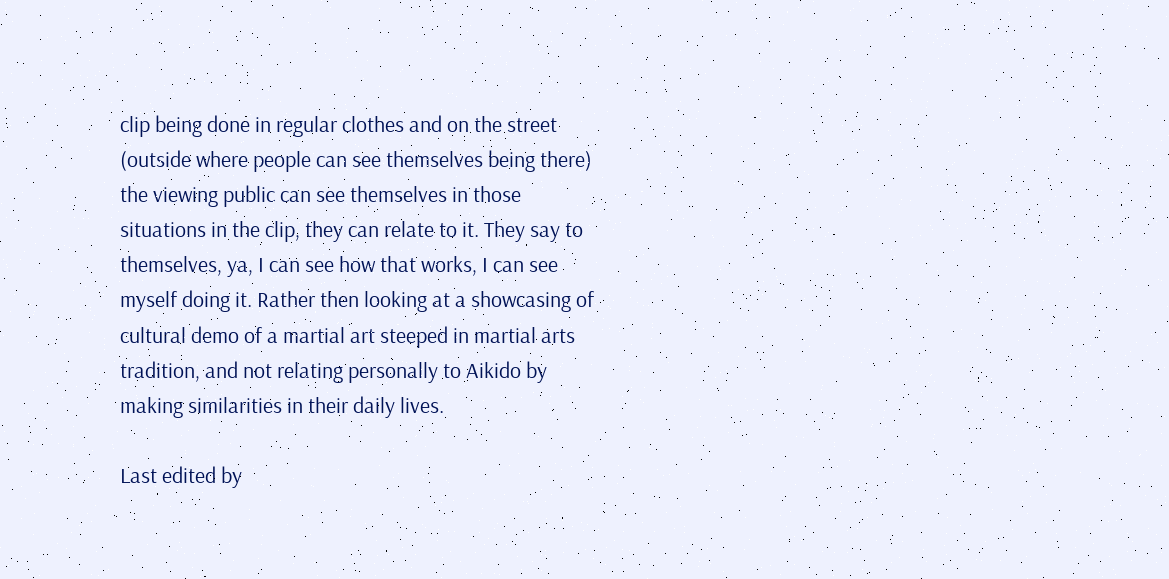clip being done in regular clothes and on the street (outside where people can see themselves being there) the viewing public can see themselves in those situations in the clip, they can relate to it. They say to themselves, ya, I can see how that works, I can see myself doing it. Rather then looking at a showcasing of cultural demo of a martial art steeped in martial arts tradition, and not relating personally to Aikido by making similarities in their daily lives.

Last edited by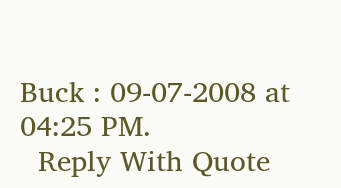Buck : 09-07-2008 at 04:25 PM.
  Reply With Quote